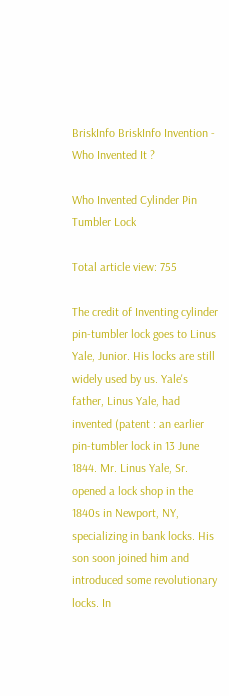BriskInfo BriskInfo Invention - Who Invented It ?

Who Invented Cylinder Pin Tumbler Lock

Total article view: 755

The credit of Inventing cylinder pin-tumbler lock goes to Linus Yale, Junior. His locks are still widely used by us. Yale's father, Linus Yale, had invented (patent : an earlier pin-tumbler lock in 13 June 1844. Mr. Linus Yale, Sr. opened a lock shop in the 1840s in Newport, NY, specializing in bank locks. His son soon joined him and introduced some revolutionary locks. In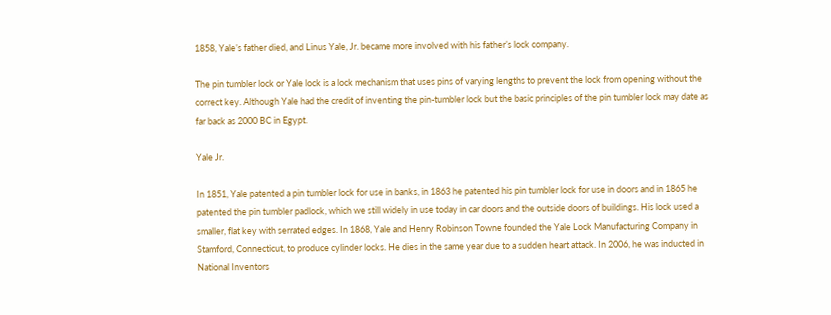1858, Yale’s father died, and Linus Yale, Jr. became more involved with his father’s lock company.

The pin tumbler lock or Yale lock is a lock mechanism that uses pins of varying lengths to prevent the lock from opening without the correct key. Although Yale had the credit of inventing the pin-tumbler lock but the basic principles of the pin tumbler lock may date as far back as 2000 BC in Egypt.

Yale Jr.

In 1851, Yale patented a pin tumbler lock for use in banks, in 1863 he patented his pin tumbler lock for use in doors and in 1865 he patented the pin tumbler padlock, which we still widely in use today in car doors and the outside doors of buildings. His lock used a smaller, flat key with serrated edges. In 1868, Yale and Henry Robinson Towne founded the Yale Lock Manufacturing Company in Stamford, Connecticut, to produce cylinder locks. He dies in the same year due to a sudden heart attack. In 2006, he was inducted in National Inventors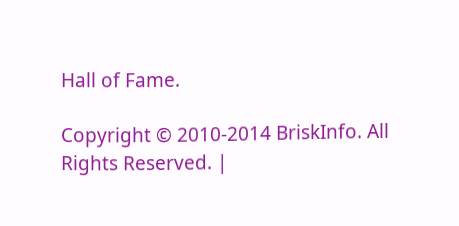Hall of Fame.

Copyright © 2010-2014 BriskInfo. All Rights Reserved. |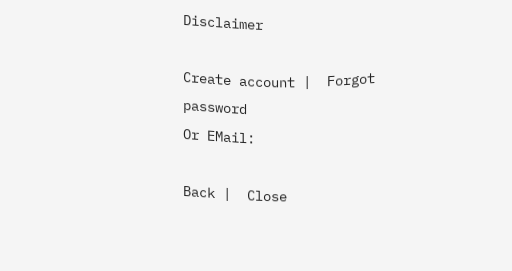Disclaimer

Create account |  Forgot password
Or EMail:

Back |  Close